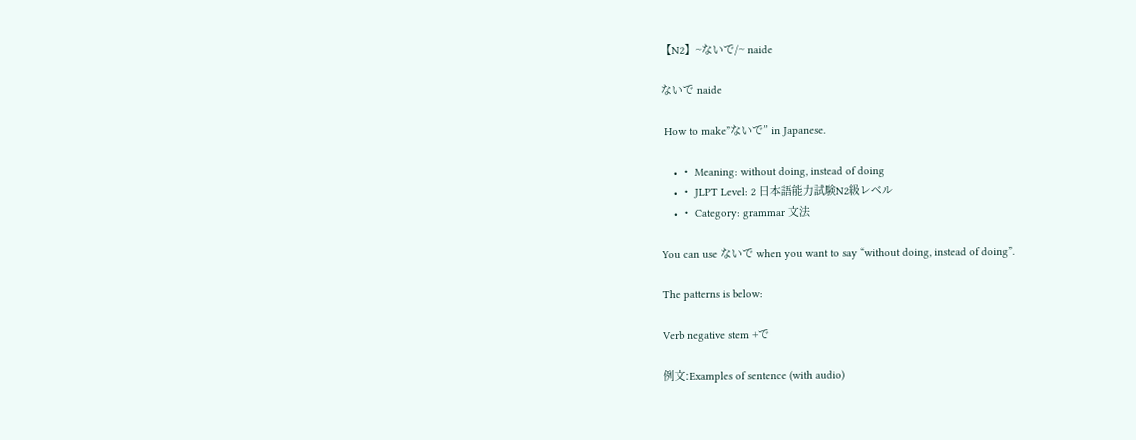【N2】~ないで/~ naide

ないで naide

 How to make”ないで” in Japanese.

    • ・ Meaning: without doing, instead of doing
    • ・ JLPT Level: 2 日本語能力試験N2級レベル
    • ・ Category: grammar 文法

You can use ないで when you want to say “without doing, instead of doing”.

The patterns is below:

Verb negative stem +で

例文:Examples of sentence (with audio)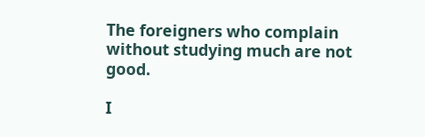The foreigners who complain without studying much are not good.

I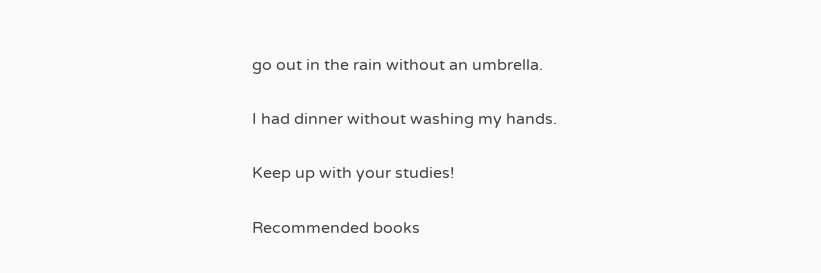go out in the rain without an umbrella.

I had dinner without washing my hands.

Keep up with your studies!

Recommended books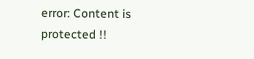error: Content is protected !!